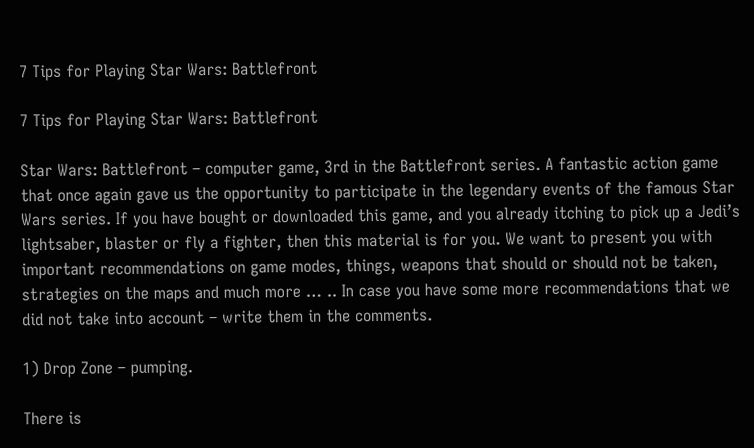7 Tips for Playing Star Wars: Battlefront

7 Tips for Playing Star Wars: Battlefront

Star Wars: Battlefront – computer game, 3rd in the Battlefront series. A fantastic action game that once again gave us the opportunity to participate in the legendary events of the famous Star Wars series. If you have bought or downloaded this game, and you already itching to pick up a Jedi’s lightsaber, blaster or fly a fighter, then this material is for you. We want to present you with important recommendations on game modes, things, weapons that should or should not be taken, strategies on the maps and much more … .. In case you have some more recommendations that we did not take into account – write them in the comments.

1) Drop Zone – pumping.

There is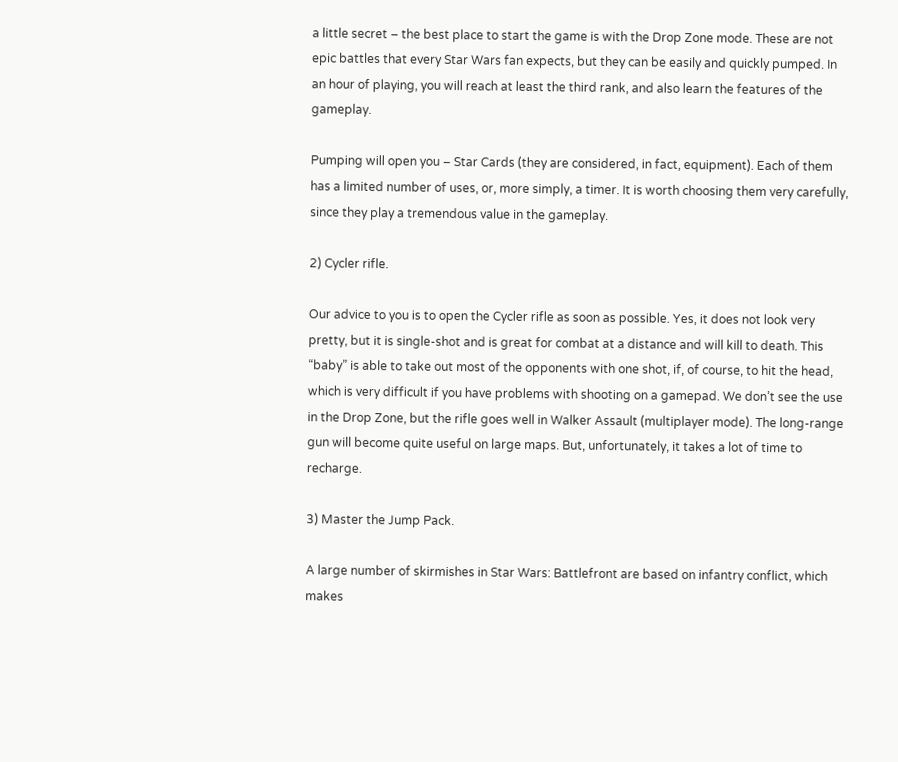a little secret – the best place to start the game is with the Drop Zone mode. These are not epic battles that every Star Wars fan expects, but they can be easily and quickly pumped. In an hour of playing, you will reach at least the third rank, and also learn the features of the gameplay.

Pumping will open you – Star Cards (they are considered, in fact, equipment). Each of them has a limited number of uses, or, more simply, a timer. It is worth choosing them very carefully, since they play a tremendous value in the gameplay.

2) Cycler rifle.

Our advice to you is to open the Cycler rifle as soon as possible. Yes, it does not look very pretty, but it is single-shot and is great for combat at a distance and will kill to death. This “baby” is able to take out most of the opponents with one shot, if, of course, to hit the head, which is very difficult if you have problems with shooting on a gamepad. We don’t see the use in the Drop Zone, but the rifle goes well in Walker Assault (multiplayer mode). The long-range gun will become quite useful on large maps. But, unfortunately, it takes a lot of time to recharge.

3) Master the Jump Pack.

A large number of skirmishes in Star Wars: Battlefront are based on infantry conflict, which makes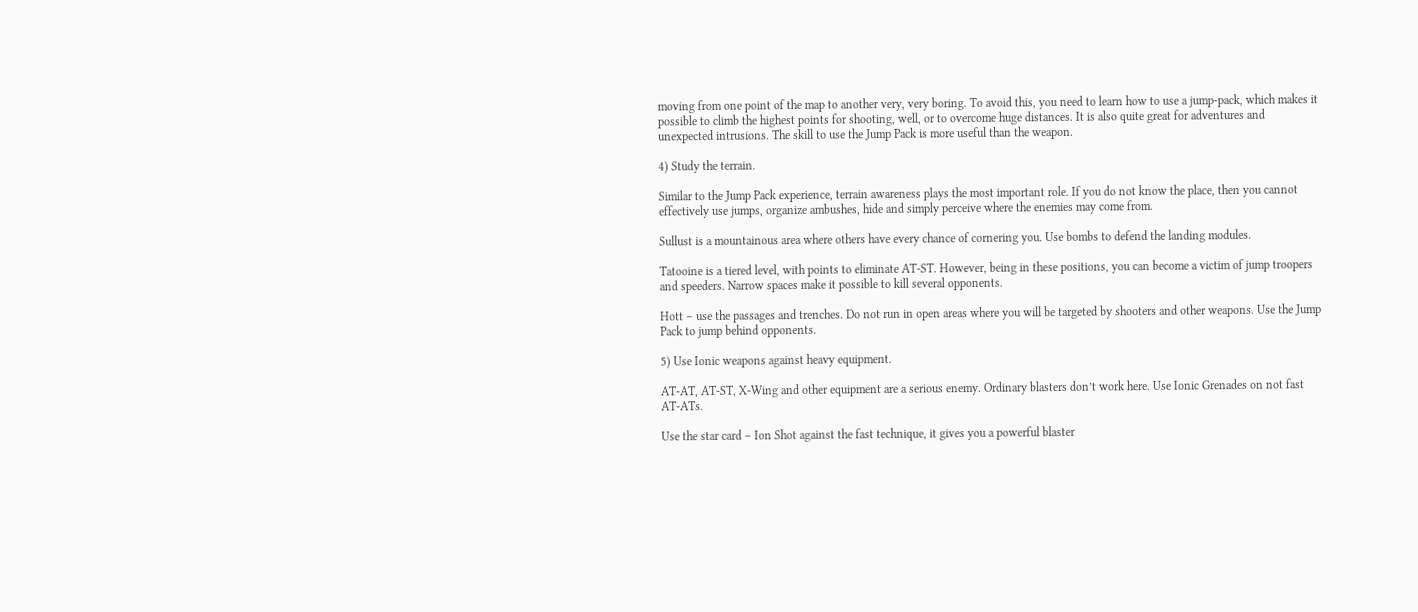moving from one point of the map to another very, very boring. To avoid this, you need to learn how to use a jump-pack, which makes it possible to climb the highest points for shooting, well, or to overcome huge distances. It is also quite great for adventures and unexpected intrusions. The skill to use the Jump Pack is more useful than the weapon.

4) Study the terrain.

Similar to the Jump Pack experience, terrain awareness plays the most important role. If you do not know the place, then you cannot effectively use jumps, organize ambushes, hide and simply perceive where the enemies may come from.

Sullust is a mountainous area where others have every chance of cornering you. Use bombs to defend the landing modules.

Tatooine is a tiered level, with points to eliminate AT-ST. However, being in these positions, you can become a victim of jump troopers and speeders. Narrow spaces make it possible to kill several opponents.

Hott – use the passages and trenches. Do not run in open areas where you will be targeted by shooters and other weapons. Use the Jump Pack to jump behind opponents.

5) Use Ionic weapons against heavy equipment.

AT-AT, AT-ST, X-Wing and other equipment are a serious enemy. Ordinary blasters don’t work here. Use Ionic Grenades on not fast AT-ATs.

Use the star card – Ion Shot against the fast technique, it gives you a powerful blaster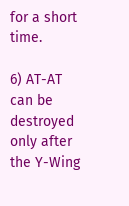for a short time.

6) AT-AT can be destroyed only after the Y-Wing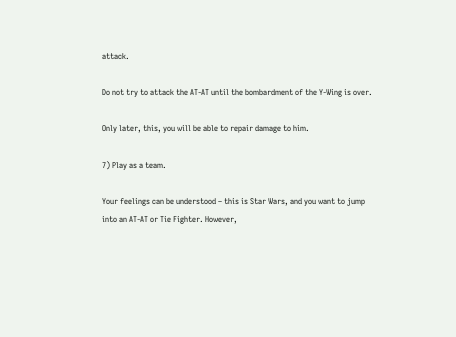attack.

Do not try to attack the AT-AT until the bombardment of the Y-Wing is over.

Only later, this, you will be able to repair damage to him.

7) Play as a team.

Your feelings can be understood – this is Star Wars, and you want to jump into an AT-AT or Tie Fighter. However,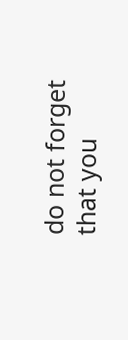do not forget that you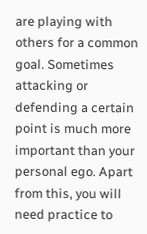are playing with others for a common goal. Sometimes attacking or defending a certain point is much more important than your personal ego. Apart from this, you will need practice to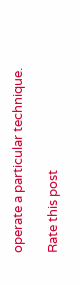operate a particular technique.

Rate this post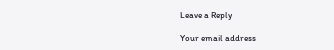Leave a Reply

Your email address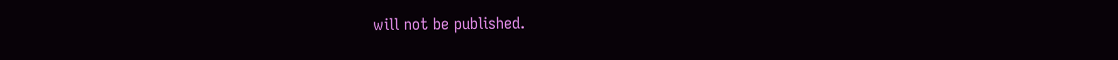will not be published.